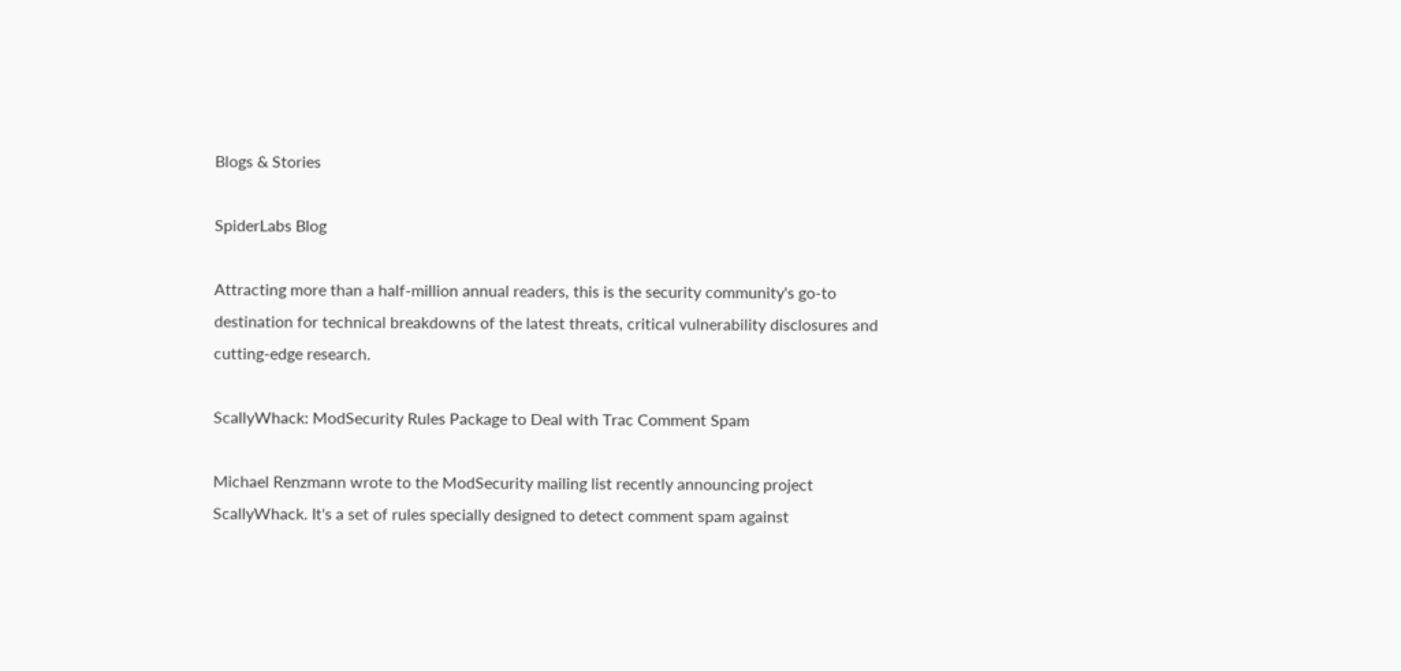Blogs & Stories

SpiderLabs Blog

Attracting more than a half-million annual readers, this is the security community's go-to destination for technical breakdowns of the latest threats, critical vulnerability disclosures and cutting-edge research.

ScallyWhack: ModSecurity Rules Package to Deal with Trac Comment Spam

Michael Renzmann wrote to the ModSecurity mailing list recently announcing project ScallyWhack. It's a set of rules specially designed to detect comment spam against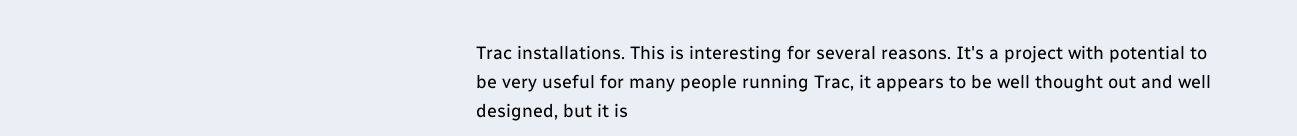Trac installations. This is interesting for several reasons. It's a project with potential to be very useful for many people running Trac, it appears to be well thought out and well designed, but it is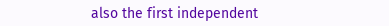also the first independent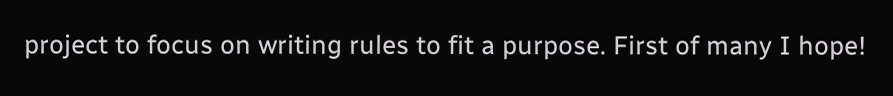project to focus on writing rules to fit a purpose. First of many I hope!